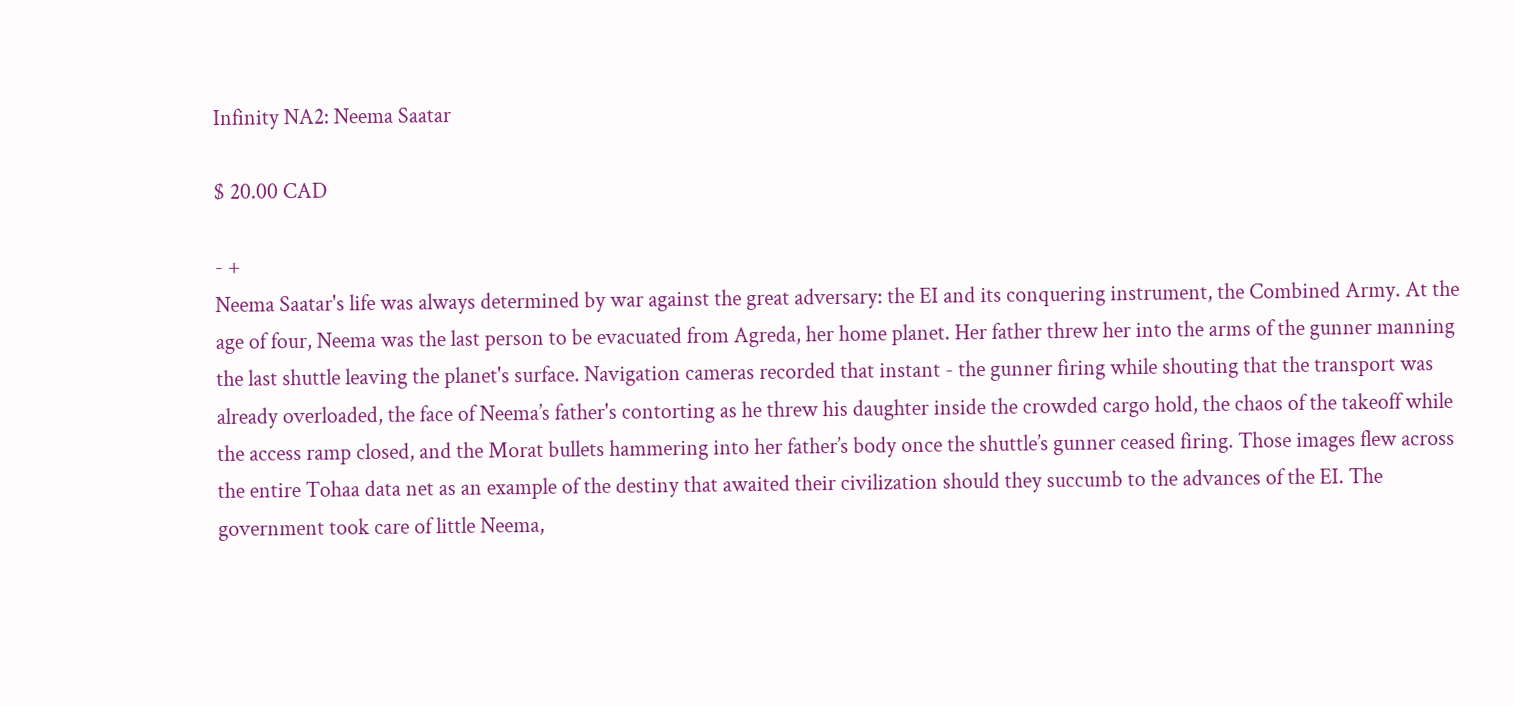Infinity NA2: Neema Saatar

$ 20.00 CAD

- +
Neema Saatar's life was always determined by war against the great adversary: the EI and its conquering instrument, the Combined Army. At the age of four, Neema was the last person to be evacuated from Agreda, her home planet. Her father threw her into the arms of the gunner manning the last shuttle leaving the planet's surface. Navigation cameras recorded that instant - the gunner firing while shouting that the transport was already overloaded, the face of Neema’s father's contorting as he threw his daughter inside the crowded cargo hold, the chaos of the takeoff while the access ramp closed, and the Morat bullets hammering into her father’s body once the shuttle’s gunner ceased firing. Those images flew across the entire Tohaa data net as an example of the destiny that awaited their civilization should they succumb to the advances of the EI. The government took care of little Neema,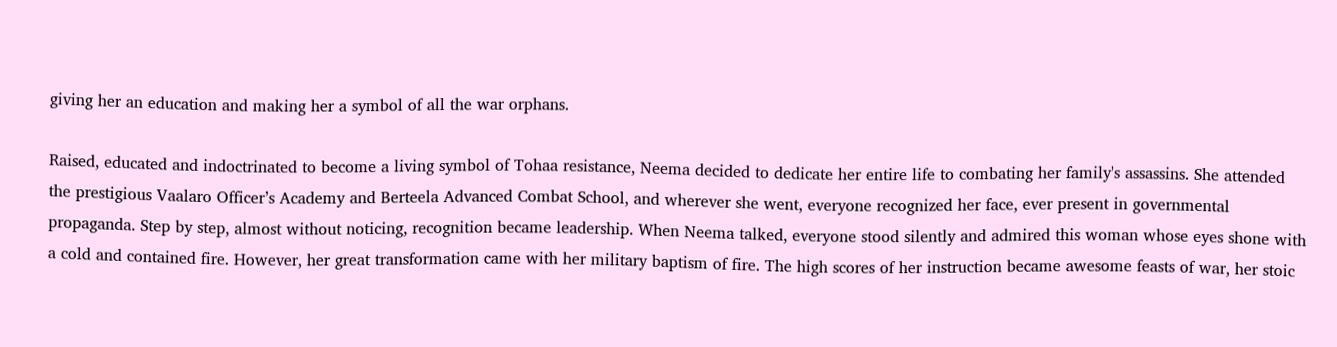giving her an education and making her a symbol of all the war orphans.

Raised, educated and indoctrinated to become a living symbol of Tohaa resistance, Neema decided to dedicate her entire life to combating her family's assassins. She attended the prestigious Vaalaro Officer’s Academy and Berteela Advanced Combat School, and wherever she went, everyone recognized her face, ever present in governmental propaganda. Step by step, almost without noticing, recognition became leadership. When Neema talked, everyone stood silently and admired this woman whose eyes shone with a cold and contained fire. However, her great transformation came with her military baptism of fire. The high scores of her instruction became awesome feasts of war, her stoic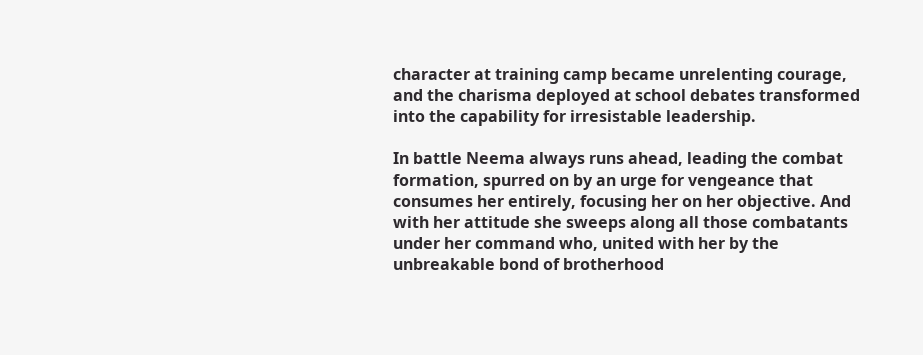character at training camp became unrelenting courage, and the charisma deployed at school debates transformed into the capability for irresistable leadership.

In battle Neema always runs ahead, leading the combat formation, spurred on by an urge for vengeance that consumes her entirely, focusing her on her objective. And with her attitude she sweeps along all those combatants under her command who, united with her by the unbreakable bond of brotherhood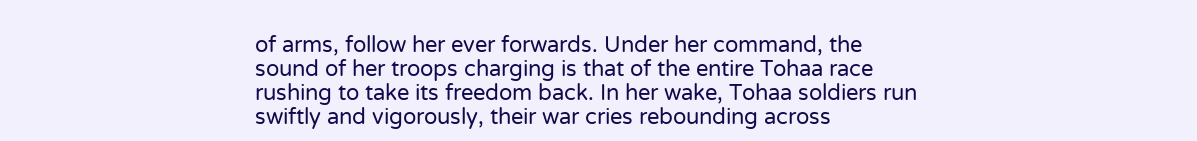of arms, follow her ever forwards. Under her command, the sound of her troops charging is that of the entire Tohaa race rushing to take its freedom back. In her wake, Tohaa soldiers run swiftly and vigorously, their war cries rebounding across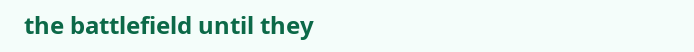the battlefield until they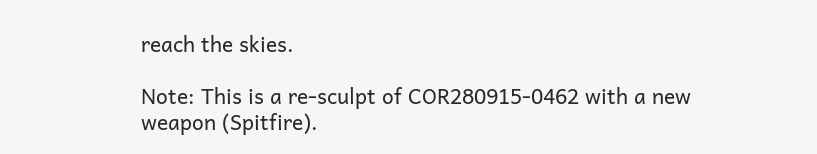reach the skies.

Note: This is a re-sculpt of COR280915-0462 with a new weapon (Spitfire).